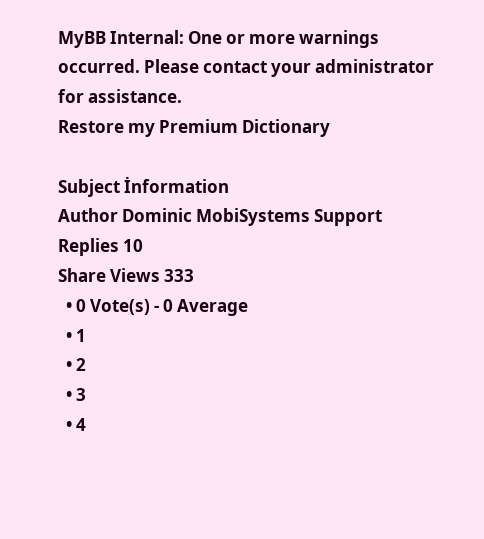MyBB Internal: One or more warnings occurred. Please contact your administrator for assistance.
Restore my Premium Dictionary

Subject İnformation
Author Dominic MobiSystems Support Replies 10
Share Views 333
  • 0 Vote(s) - 0 Average
  • 1
  • 2
  • 3
  • 4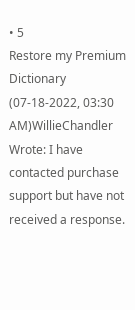• 5
Restore my Premium Dictionary
(07-18-2022, 03:30 AM)WillieChandler Wrote: I have contacted purchase support but have not received a response.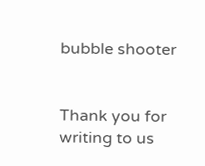bubble shooter


Thank you for writing to us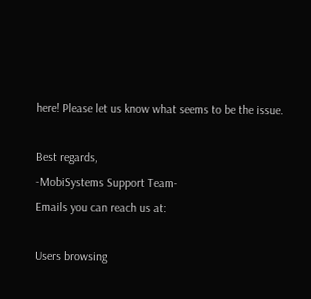here! Please let us know what seems to be the issue.

Best regards,
-MobiSystems Support Team-
Emails you can reach us at:

Users browsing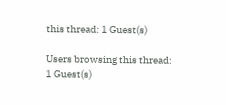this thread: 1 Guest(s)

Users browsing this thread:
1 Guest(s)